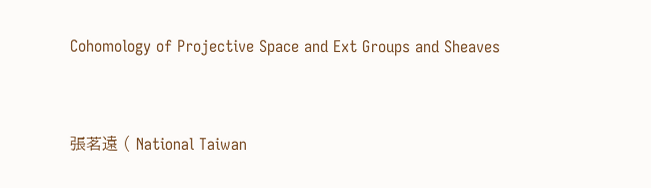Cohomology of Projective Space and Ext Groups and Sheaves


張茗遠 ( National Taiwan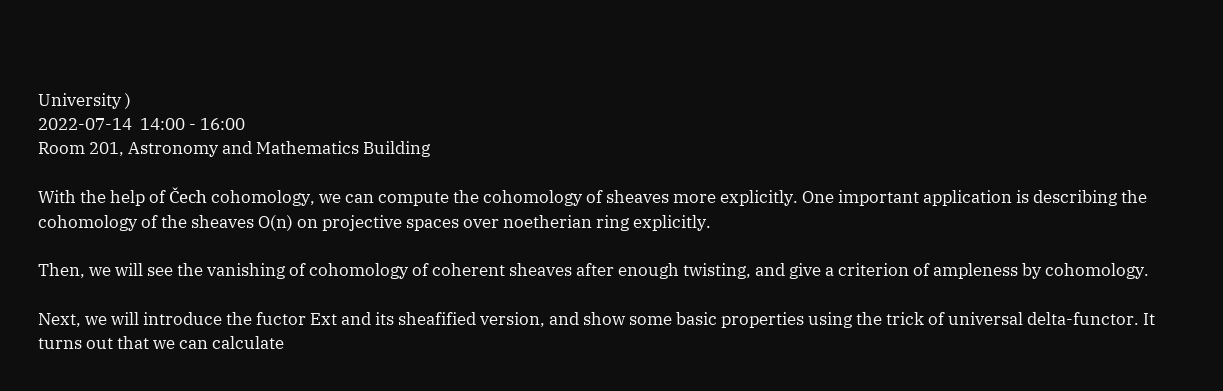University )
2022-07-14  14:00 - 16:00
Room 201, Astronomy and Mathematics Building

With the help of Čech cohomology, we can compute the cohomology of sheaves more explicitly. One important application is describing the cohomology of the sheaves O(n) on projective spaces over noetherian ring explicitly.

Then, we will see the vanishing of cohomology of coherent sheaves after enough twisting, and give a criterion of ampleness by cohomology.

Next, we will introduce the fuctor Ext and its sheafified version, and show some basic properties using the trick of universal delta-functor. It turns out that we can calculate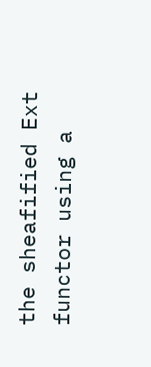the sheafified Ext functor using a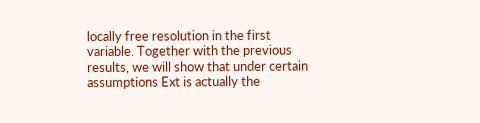locally free resolution in the first variable. Together with the previous results, we will show that under certain assumptions Ext is actually the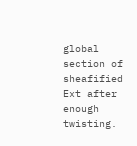global section of sheafified Ext after enough twisting.